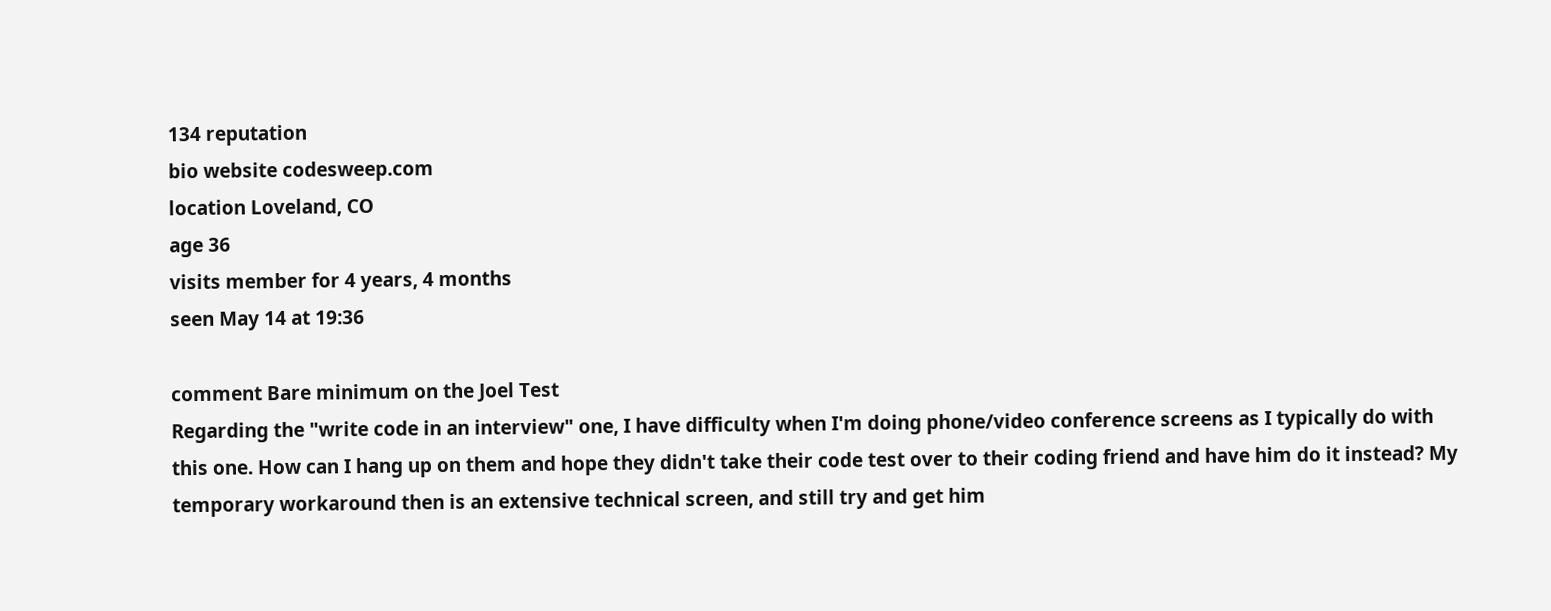134 reputation
bio website codesweep.com
location Loveland, CO
age 36
visits member for 4 years, 4 months
seen May 14 at 19:36

comment Bare minimum on the Joel Test
Regarding the "write code in an interview" one, I have difficulty when I'm doing phone/video conference screens as I typically do with this one. How can I hang up on them and hope they didn't take their code test over to their coding friend and have him do it instead? My temporary workaround then is an extensive technical screen, and still try and get him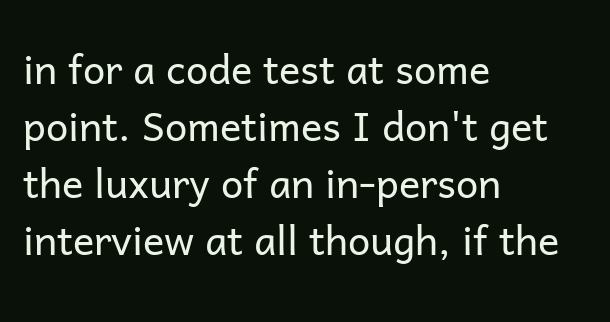in for a code test at some point. Sometimes I don't get the luxury of an in-person interview at all though, if the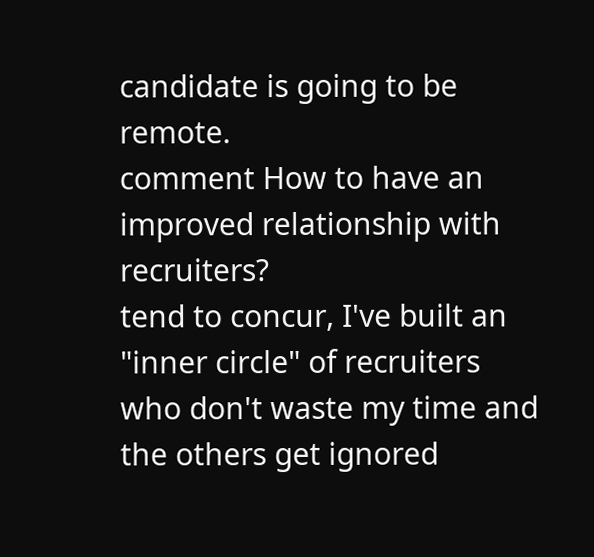candidate is going to be remote.
comment How to have an improved relationship with recruiters?
tend to concur, I've built an "inner circle" of recruiters who don't waste my time and the others get ignored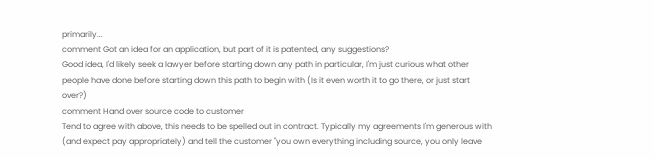primarily...
comment Got an idea for an application, but part of it is patented, any suggestions?
Good idea, I'd likely seek a lawyer before starting down any path in particular, I'm just curious what other people have done before starting down this path to begin with (Is it even worth it to go there, or just start over?)
comment Hand over source code to customer
Tend to agree with above, this needs to be spelled out in contract. Typically my agreements I'm generous with (and expect pay appropriately) and tell the customer "you own everything including source, you only leave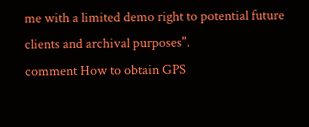me with a limited demo right to potential future clients and archival purposes".
comment How to obtain GPS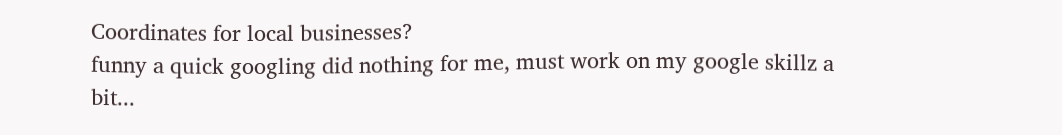Coordinates for local businesses?
funny a quick googling did nothing for me, must work on my google skillz a bit...